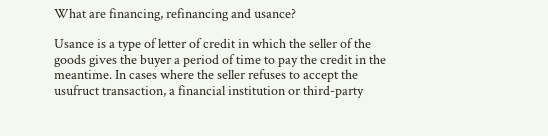What are financing, refinancing and usance?

Usance is a type of letter of credit in which the seller of the goods gives the buyer a period of time to pay the credit in the meantime. In cases where the seller refuses to accept the usufruct transaction, a financial institution or third-party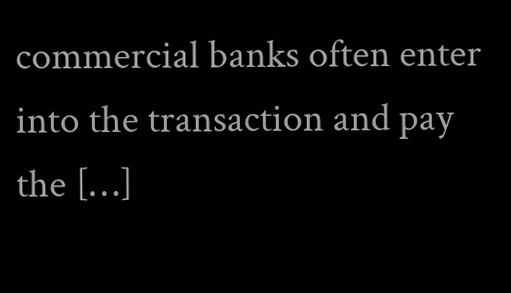commercial banks often enter into the transaction and pay the […]